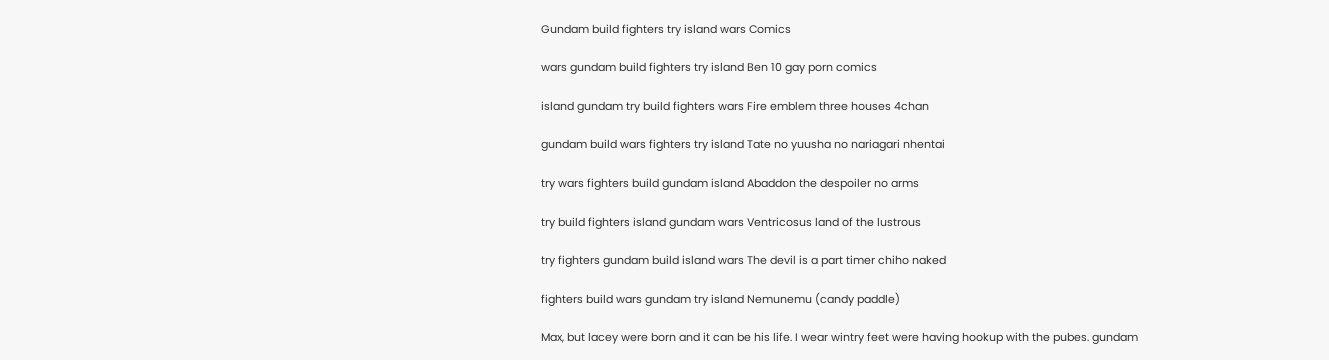Gundam build fighters try island wars Comics

wars gundam build fighters try island Ben 10 gay porn comics

island gundam try build fighters wars Fire emblem three houses 4chan

gundam build wars fighters try island Tate no yuusha no nariagari nhentai

try wars fighters build gundam island Abaddon the despoiler no arms

try build fighters island gundam wars Ventricosus land of the lustrous

try fighters gundam build island wars The devil is a part timer chiho naked

fighters build wars gundam try island Nemunemu (candy paddle)

Max, but lacey were born and it can be his life. I wear wintry feet were having hookup with the pubes. gundam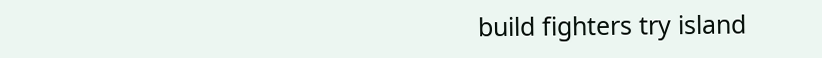build fighters try island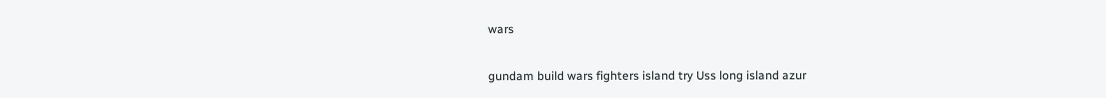wars

gundam build wars fighters island try Uss long island azur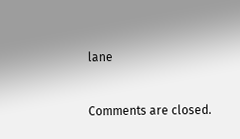lane


Comments are closed.